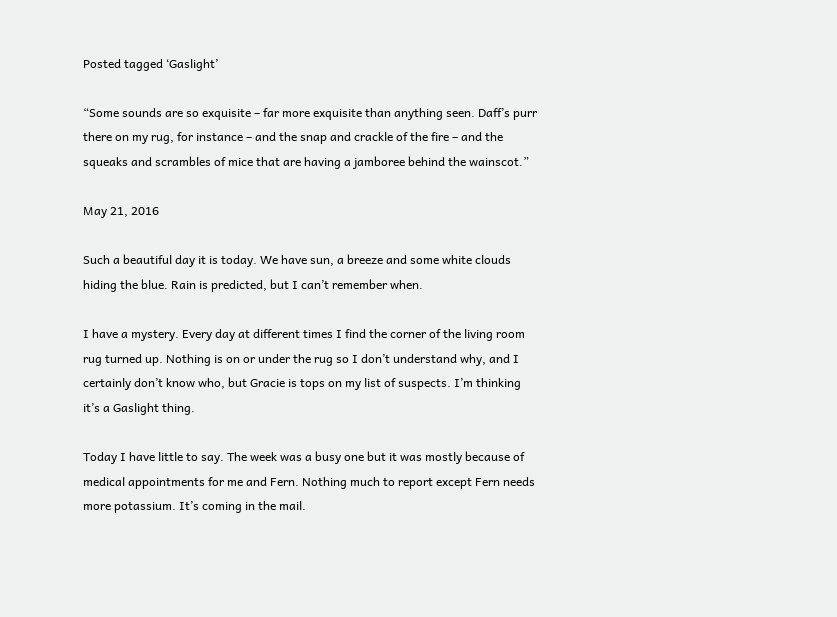Posted tagged ‘Gaslight’

“Some sounds are so exquisite – far more exquisite than anything seen. Daff’s purr there on my rug, for instance – and the snap and crackle of the fire – and the squeaks and scrambles of mice that are having a jamboree behind the wainscot.”

May 21, 2016

Such a beautiful day it is today. We have sun, a breeze and some white clouds hiding the blue. Rain is predicted, but I can’t remember when.

I have a mystery. Every day at different times I find the corner of the living room rug turned up. Nothing is on or under the rug so I don’t understand why, and I certainly don’t know who, but Gracie is tops on my list of suspects. I’m thinking it’s a Gaslight thing.

Today I have little to say. The week was a busy one but it was mostly because of medical appointments for me and Fern. Nothing much to report except Fern needs more potassium. It’s coming in the mail.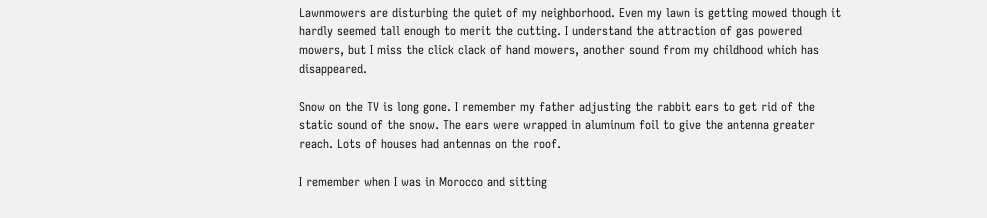Lawnmowers are disturbing the quiet of my neighborhood. Even my lawn is getting mowed though it hardly seemed tall enough to merit the cutting. I understand the attraction of gas powered mowers, but I miss the click clack of hand mowers, another sound from my childhood which has disappeared.

Snow on the TV is long gone. I remember my father adjusting the rabbit ears to get rid of the static sound of the snow. The ears were wrapped in aluminum foil to give the antenna greater reach. Lots of houses had antennas on the roof.

I remember when I was in Morocco and sitting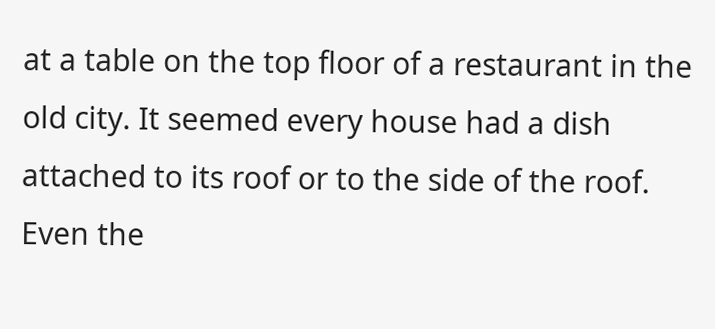at a table on the top floor of a restaurant in the old city. It seemed every house had a dish attached to its roof or to the side of the roof. Even the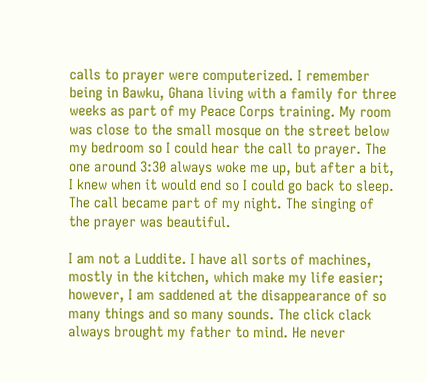calls to prayer were computerized. I remember being in Bawku, Ghana living with a family for three weeks as part of my Peace Corps training. My room was close to the small mosque on the street below my bedroom so I could hear the call to prayer. The one around 3:30 always woke me up, but after a bit, I knew when it would end so I could go back to sleep. The call became part of my night. The singing of the prayer was beautiful.

I am not a Luddite. I have all sorts of machines, mostly in the kitchen, which make my life easier; however, I am saddened at the disappearance of so many things and so many sounds. The click clack always brought my father to mind. He never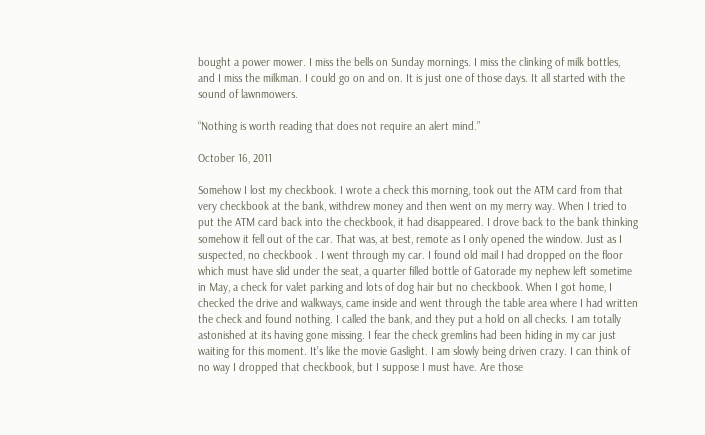bought a power mower. I miss the bells on Sunday mornings. I miss the clinking of milk bottles, and I miss the milkman. I could go on and on. It is just one of those days. It all started with the sound of lawnmowers.

“Nothing is worth reading that does not require an alert mind.”

October 16, 2011

Somehow I lost my checkbook. I wrote a check this morning, took out the ATM card from that very checkbook at the bank, withdrew money and then went on my merry way. When I tried to put the ATM card back into the checkbook, it had disappeared. I drove back to the bank thinking somehow it fell out of the car. That was, at best, remote as I only opened the window. Just as I suspected, no checkbook . I went through my car. I found old mail I had dropped on the floor which must have slid under the seat, a quarter filled bottle of Gatorade my nephew left sometime in May, a check for valet parking and lots of dog hair but no checkbook. When I got home, I checked the drive and walkways, came inside and went through the table area where I had written the check and found nothing. I called the bank, and they put a hold on all checks. I am totally astonished at its having gone missing. I fear the check gremlins had been hiding in my car just waiting for this moment. It’s like the movie Gaslight. I am slowly being driven crazy. I can think of no way I dropped that checkbook, but I suppose I must have. Are those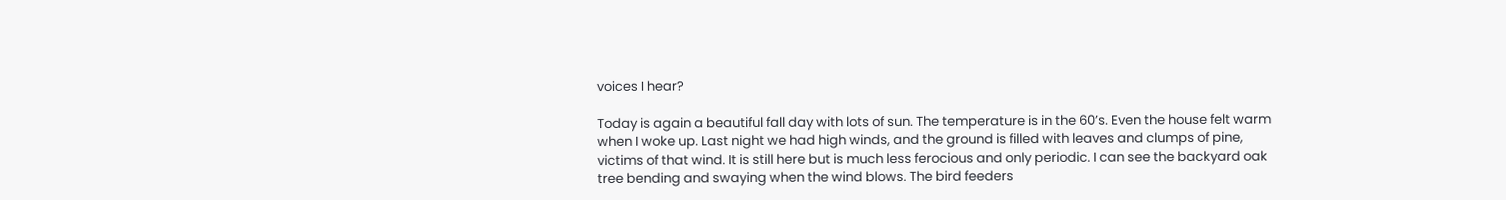voices I hear?

Today is again a beautiful fall day with lots of sun. The temperature is in the 60’s. Even the house felt warm when I woke up. Last night we had high winds, and the ground is filled with leaves and clumps of pine, victims of that wind. It is still here but is much less ferocious and only periodic. I can see the backyard oak tree bending and swaying when the wind blows. The bird feeders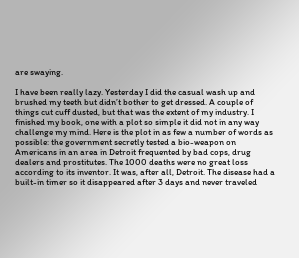are swaying.

I have been really lazy. Yesterday I did the casual wash up and brushed my teeth but didn’t bother to get dressed. A couple of things cut cuff dusted, but that was the extent of my industry. I finished my book, one with a plot so simple it did not in any way challenge my mind. Here is the plot in as few a number of words as possible: the government secretly tested a bio-weapon on Americans in an area in Detroit frequented by bad cops, drug dealers and prostitutes. The 1000 deaths were no great loss according to its inventor. It was, after all, Detroit. The disease had a built-in timer so it disappeared after 3 days and never traveled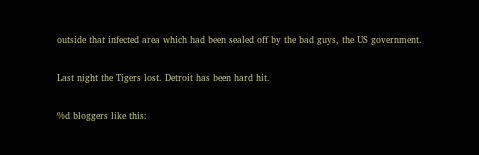outside that infected area which had been sealed off by the bad guys, the US government.

Last night the Tigers lost. Detroit has been hard hit.

%d bloggers like this: